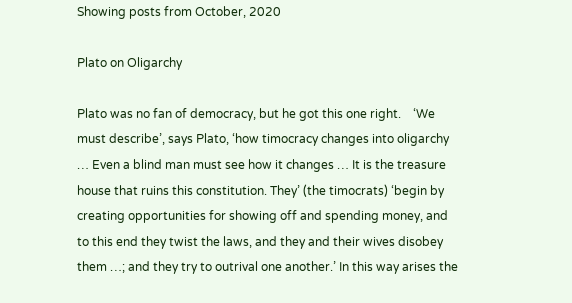Showing posts from October, 2020

Plato on Oligarchy

Plato was no fan of democracy, but he got this one right.    ‘We must describe’, says Plato, ‘how timocracy changes into oligarchy … Even a blind man must see how it changes … It is the treasure house that ruins this constitution. They’ (the timocrats) ‘begin by creating opportunities for showing off and spending money, and to this end they twist the laws, and they and their wives disobey them …; and they try to outrival one another.’ In this way arises the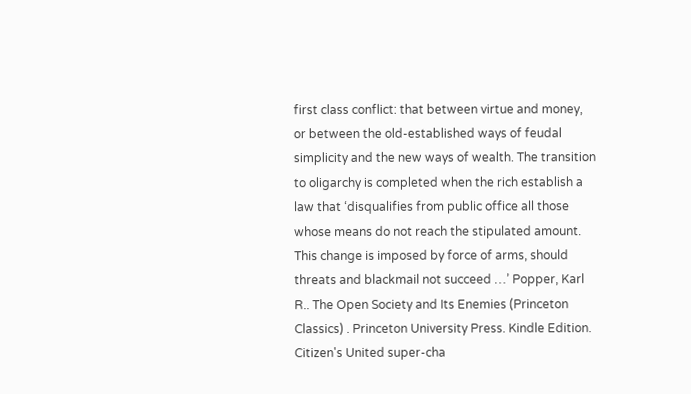first class conflict: that between virtue and money, or between the old-established ways of feudal simplicity and the new ways of wealth. The transition to oligarchy is completed when the rich establish a law that ‘disqualifies from public office all those whose means do not reach the stipulated amount. This change is imposed by force of arms, should threats and blackmail not succeed …’ Popper, Karl R.. The Open Society and Its Enemies (Princeton Classics) . Princeton University Press. Kindle Edition.  Citizen's United super-cha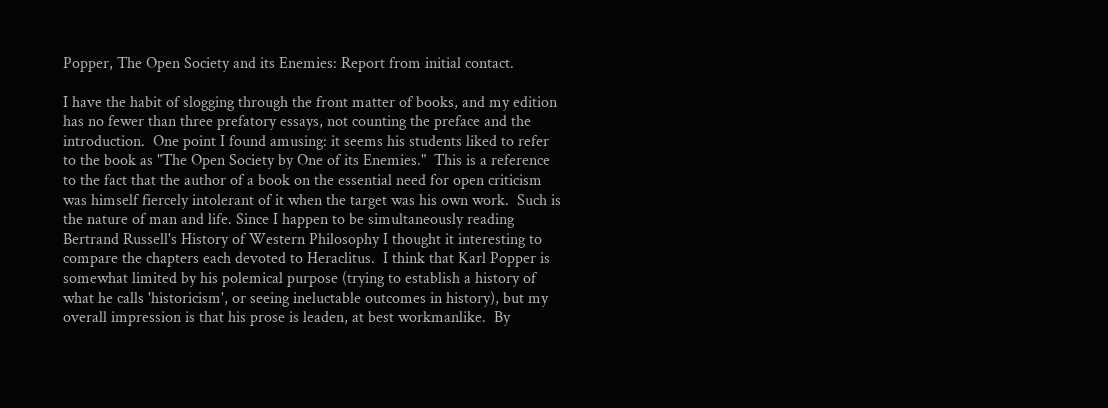Popper, The Open Society and its Enemies: Report from initial contact.

I have the habit of slogging through the front matter of books, and my edition has no fewer than three prefatory essays, not counting the preface and the introduction.  One point I found amusing: it seems his students liked to refer to the book as "The Open Society by One of its Enemies."  This is a reference to the fact that the author of a book on the essential need for open criticism was himself fiercely intolerant of it when the target was his own work.  Such is the nature of man and life. Since I happen to be simultaneously reading Bertrand Russell's History of Western Philosophy I thought it interesting to compare the chapters each devoted to Heraclitus.  I think that Karl Popper is somewhat limited by his polemical purpose (trying to establish a history of what he calls 'historicism', or seeing ineluctable outcomes in history), but my overall impression is that his prose is leaden, at best workmanlike.  By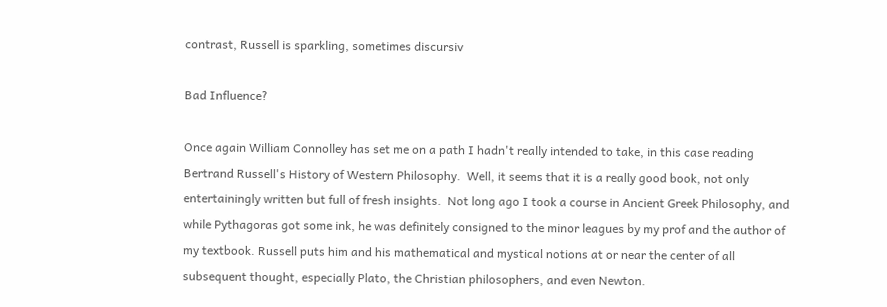contrast, Russell is sparkling, sometimes discursiv

Bad Influence?

Once again William Connolley has set me on a path I hadn't really intended to take, in this case reading Bertrand Russell's History of Western Philosophy.  Well, it seems that it is a really good book, not only entertainingly written but full of fresh insights.  Not long ago I took a course in Ancient Greek Philosophy, and while Pythagoras got some ink, he was definitely consigned to the minor leagues by my prof and the author of my textbook. Russell puts him and his mathematical and mystical notions at or near the center of all subsequent thought, especially Plato, the Christian philosophers, and even Newton.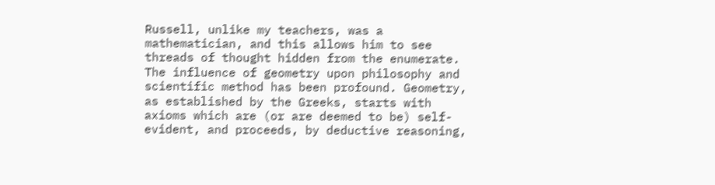Russell, unlike my teachers, was a mathematician, and this allows him to see threads of thought hidden from the enumerate. The influence of geometry upon philosophy and scientific method has been profound. Geometry, as established by the Greeks, starts with axioms which are (or are deemed to be) self-evident, and proceeds, by deductive reasoning,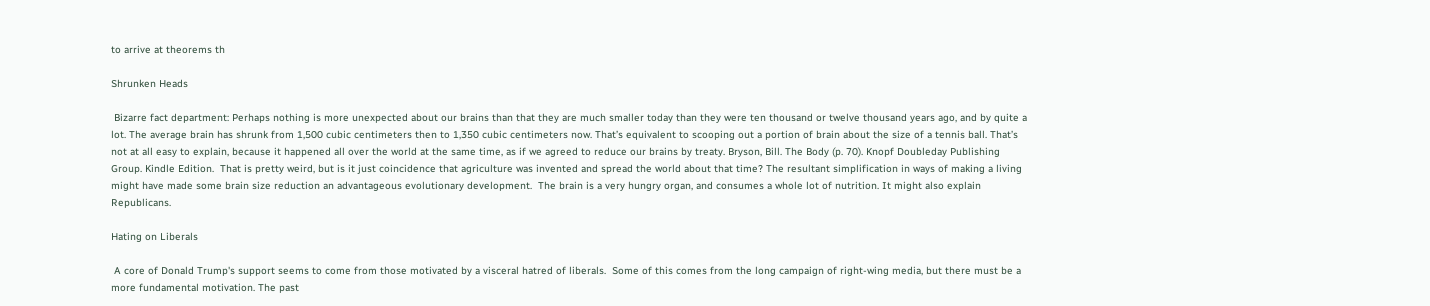to arrive at theorems th

Shrunken Heads

 Bizarre fact department: Perhaps nothing is more unexpected about our brains than that they are much smaller today than they were ten thousand or twelve thousand years ago, and by quite a lot. The average brain has shrunk from 1,500 cubic centimeters then to 1,350 cubic centimeters now. That’s equivalent to scooping out a portion of brain about the size of a tennis ball. That’s not at all easy to explain, because it happened all over the world at the same time, as if we agreed to reduce our brains by treaty. Bryson, Bill. The Body (p. 70). Knopf Doubleday Publishing Group. Kindle Edition.  That is pretty weird, but is it just coincidence that agriculture was invented and spread the world about that time? The resultant simplification in ways of making a living might have made some brain size reduction an advantageous evolutionary development.  The brain is a very hungry organ, and consumes a whole lot of nutrition. It might also explain Republicans.

Hating on Liberals

 A core of Donald Trump's support seems to come from those motivated by a visceral hatred of liberals.  Some of this comes from the long campaign of right-wing media, but there must be a more fundamental motivation. The past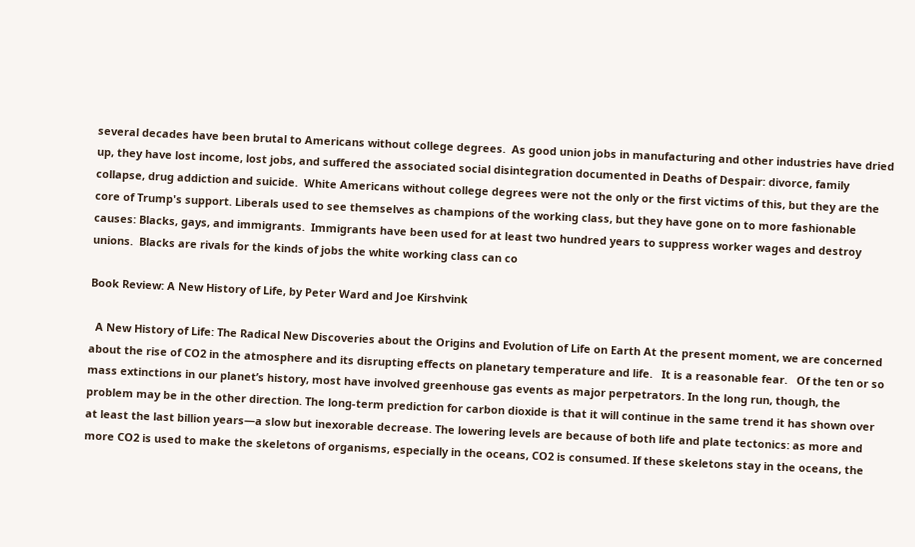several decades have been brutal to Americans without college degrees.  As good union jobs in manufacturing and other industries have dried up, they have lost income, lost jobs, and suffered the associated social disintegration documented in Deaths of Despair: divorce, family collapse, drug addiction and suicide.  White Americans without college degrees were not the only or the first victims of this, but they are the core of Trump's support. Liberals used to see themselves as champions of the working class, but they have gone on to more fashionable causes: Blacks, gays, and immigrants.  Immigrants have been used for at least two hundred years to suppress worker wages and destroy unions.  Blacks are rivals for the kinds of jobs the white working class can co

Book Review: A New History of Life, by Peter Ward and Joe Kirshvink

  A New History of Life: The Radical New Discoveries about the Origins and Evolution of Life on Earth At the present moment, we are concerned about the rise of CO2 in the atmosphere and its disrupting effects on planetary temperature and life.   It is a reasonable fear.   Of the ten or so mass extinctions in our planet’s history, most have involved greenhouse gas events as major perpetrators. In the long run, though, the problem may be in the other direction. The long-term prediction for carbon dioxide is that it will continue in the same trend it has shown over at least the last billion years—a slow but inexorable decrease. The lowering levels are because of both life and plate tectonics: as more and more CO2 is used to make the skeletons of organisms, especially in the oceans, CO2 is consumed. If these skeletons stay in the oceans, the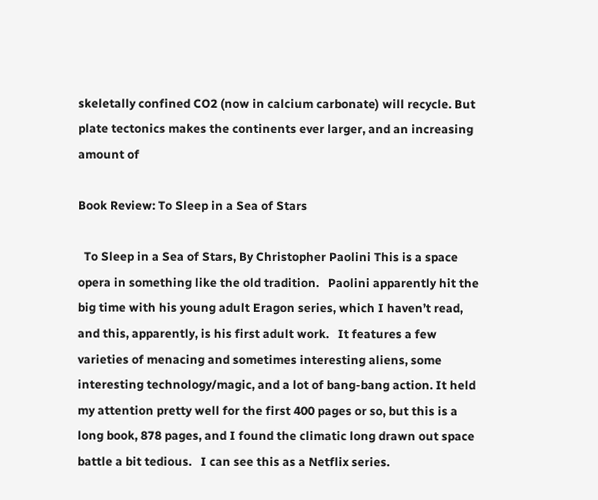skeletally confined CO2 (now in calcium carbonate) will recycle. But plate tectonics makes the continents ever larger, and an increasing amount of

Book Review: To Sleep in a Sea of Stars

  To Sleep in a Sea of Stars, By Christopher Paolini This is a space opera in something like the old tradition.   Paolini apparently hit the big time with his young adult Eragon series, which I haven’t read, and this, apparently, is his first adult work.   It features a few varieties of menacing and sometimes interesting aliens, some interesting technology/magic, and a lot of bang-bang action. It held my attention pretty well for the first 400 pages or so, but this is a long book, 878 pages, and I found the climatic long drawn out space battle a bit tedious.   I can see this as a Netflix series.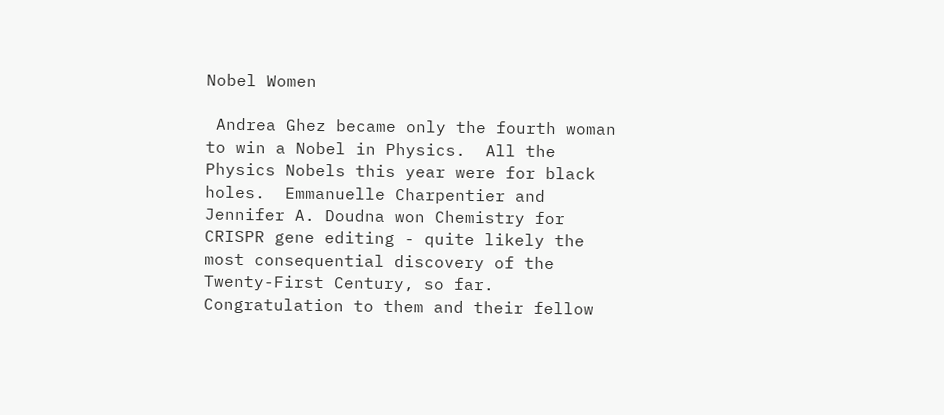Nobel Women

 Andrea Ghez became only the fourth woman to win a Nobel in Physics.  All the Physics Nobels this year were for black holes.  Emmanuelle Charpentier and Jennifer A. Doudna won Chemistry for CRISPR gene editing - quite likely the most consequential discovery of the Twenty-First Century, so far.  Congratulation to them and their fellow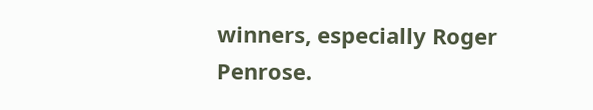winners, especially Roger Penrose.